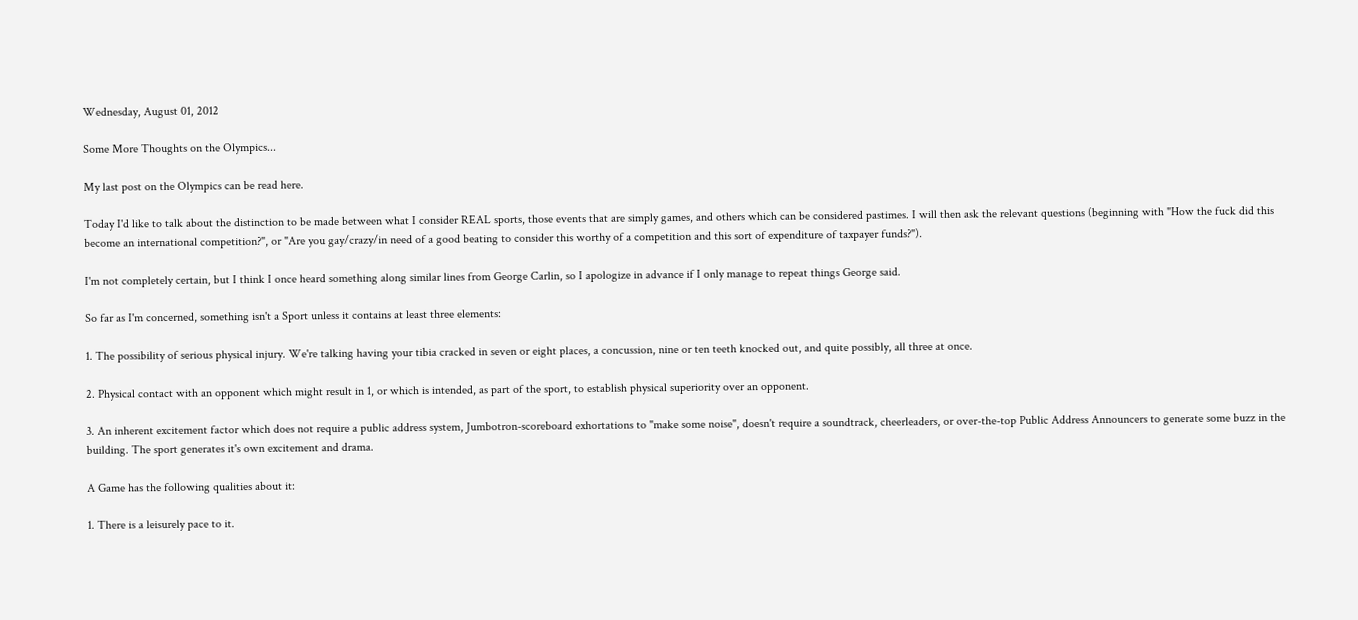Wednesday, August 01, 2012

Some More Thoughts on the Olympics...

My last post on the Olympics can be read here.

Today I'd like to talk about the distinction to be made between what I consider REAL sports, those events that are simply games, and others which can be considered pastimes. I will then ask the relevant questions (beginning with "How the fuck did this become an international competition?", or "Are you gay/crazy/in need of a good beating to consider this worthy of a competition and this sort of expenditure of taxpayer funds?").

I'm not completely certain, but I think I once heard something along similar lines from George Carlin, so I apologize in advance if I only manage to repeat things George said.

So far as I'm concerned, something isn't a Sport unless it contains at least three elements:

1. The possibility of serious physical injury. We're talking having your tibia cracked in seven or eight places, a concussion, nine or ten teeth knocked out, and quite possibly, all three at once.

2. Physical contact with an opponent which might result in 1, or which is intended, as part of the sport, to establish physical superiority over an opponent.

3. An inherent excitement factor which does not require a public address system, Jumbotron-scoreboard exhortations to "make some noise", doesn't require a soundtrack, cheerleaders, or over-the-top Public Address Announcers to generate some buzz in the building. The sport generates it's own excitement and drama.

A Game has the following qualities about it:

1. There is a leisurely pace to it.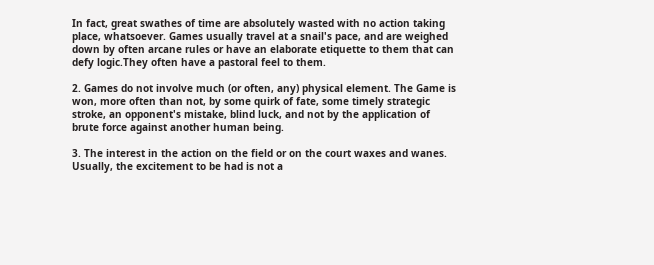In fact, great swathes of time are absolutely wasted with no action taking place, whatsoever. Games usually travel at a snail's pace, and are weighed down by often arcane rules or have an elaborate etiquette to them that can defy logic.They often have a pastoral feel to them.

2. Games do not involve much (or often, any) physical element. The Game is won, more often than not, by some quirk of fate, some timely strategic stroke, an opponent's mistake, blind luck, and not by the application of brute force against another human being.

3. The interest in the action on the field or on the court waxes and wanes. Usually, the excitement to be had is not a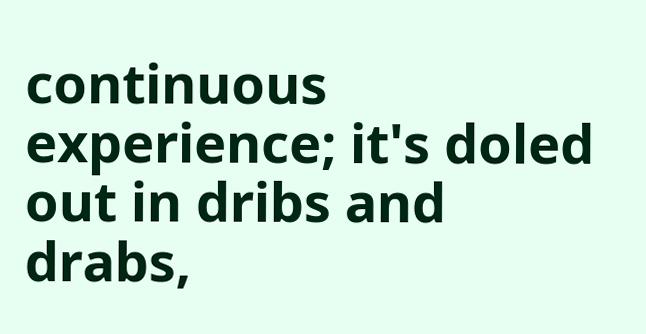continuous experience; it's doled out in dribs and drabs,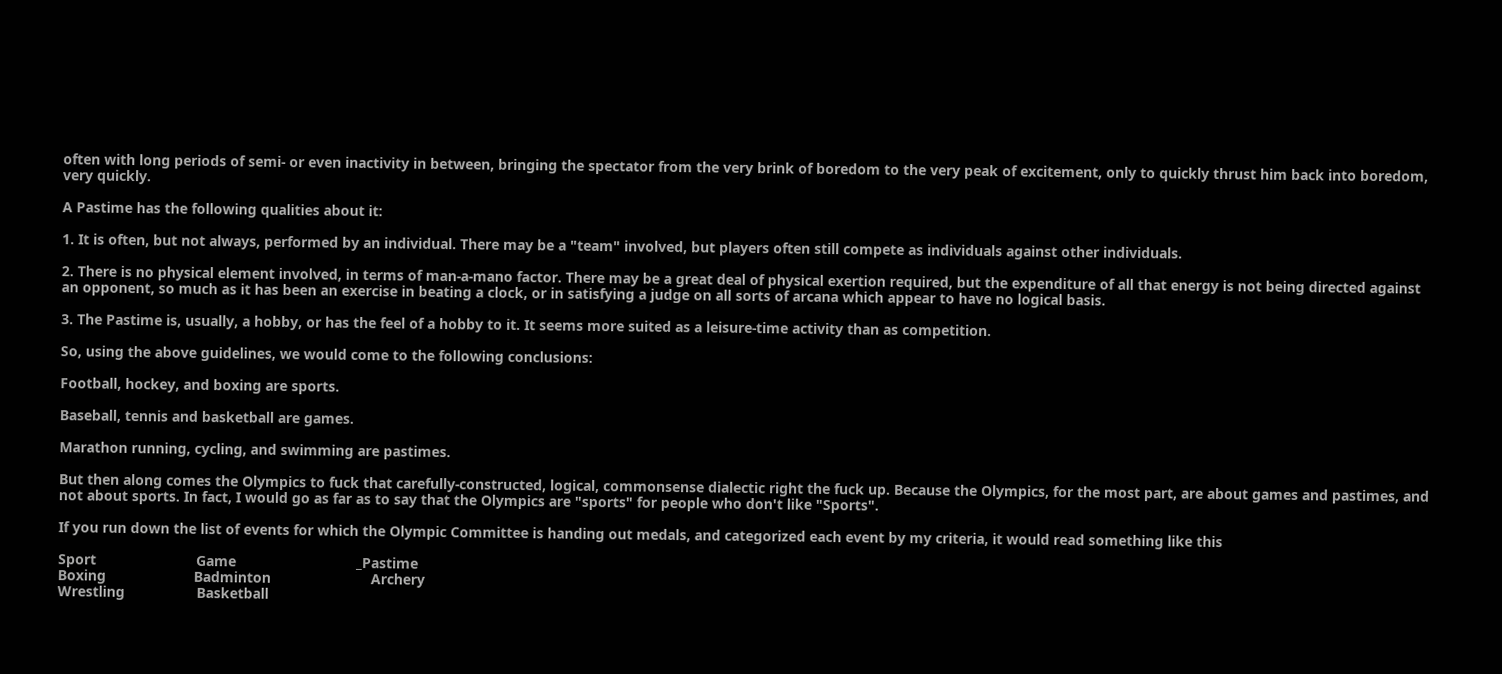often with long periods of semi- or even inactivity in between, bringing the spectator from the very brink of boredom to the very peak of excitement, only to quickly thrust him back into boredom, very quickly.

A Pastime has the following qualities about it:

1. It is often, but not always, performed by an individual. There may be a "team" involved, but players often still compete as individuals against other individuals.

2. There is no physical element involved, in terms of man-a-mano factor. There may be a great deal of physical exertion required, but the expenditure of all that energy is not being directed against an opponent, so much as it has been an exercise in beating a clock, or in satisfying a judge on all sorts of arcana which appear to have no logical basis.

3. The Pastime is, usually, a hobby, or has the feel of a hobby to it. It seems more suited as a leisure-time activity than as competition.

So, using the above guidelines, we would come to the following conclusions:

Football, hockey, and boxing are sports.

Baseball, tennis and basketball are games.

Marathon running, cycling, and swimming are pastimes.

But then along comes the Olympics to fuck that carefully-constructed, logical, commonsense dialectic right the fuck up. Because the Olympics, for the most part, are about games and pastimes, and not about sports. In fact, I would go as far as to say that the Olympics are "sports" for people who don't like "Sports".

If you run down the list of events for which the Olympic Committee is handing out medals, and categorized each event by my criteria, it would read something like this

Sport                         Game                              _Pastime
Boxing                      Badminton                         Archery
Wrestling                  Basketball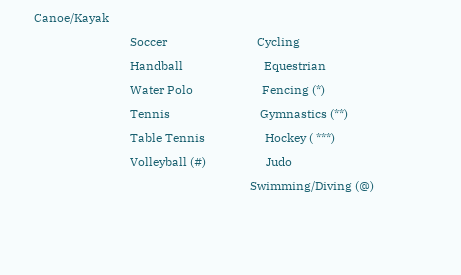Canoe/Kayak
                                Soccer                              Cycling
                                Handball                           Equestrian
                                Water Polo                       Fencing (*)
                                Tennis                              Gymnastics (**)
                                Table Tennis                    Hockey ( ***)
                                Volleyball (#)                    Judo
                                                                        Swimming/Diving (@)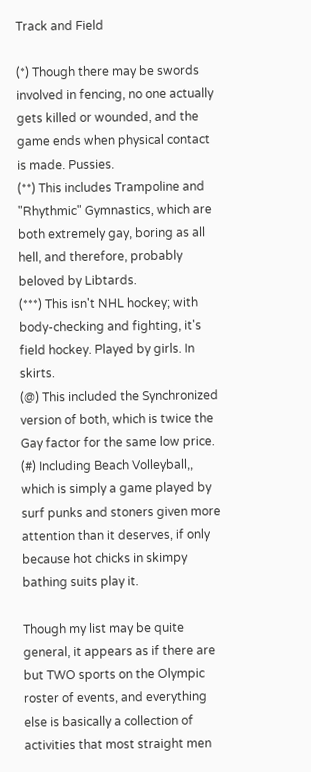Track and Field

(*) Though there may be swords involved in fencing, no one actually gets killed or wounded, and the game ends when physical contact is made. Pussies.
(**) This includes Trampoline and "Rhythmic" Gymnastics, which are both extremely gay, boring as all hell, and therefore, probably beloved by Libtards.
(***) This isn't NHL hockey; with body-checking and fighting, it's field hockey. Played by girls. In skirts.
(@) This included the Synchronized version of both, which is twice the Gay factor for the same low price.
(#) Including Beach Volleyball,, which is simply a game played by surf punks and stoners given more attention than it deserves, if only because hot chicks in skimpy bathing suits play it.

Though my list may be quite general, it appears as if there are but TWO sports on the Olympic roster of events, and everything else is basically a collection of activities that most straight men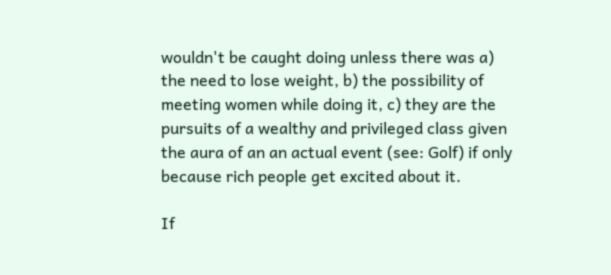wouldn't be caught doing unless there was a) the need to lose weight, b) the possibility of meeting women while doing it, c) they are the pursuits of a wealthy and privileged class given the aura of an an actual event (see: Golf) if only because rich people get excited about it.

If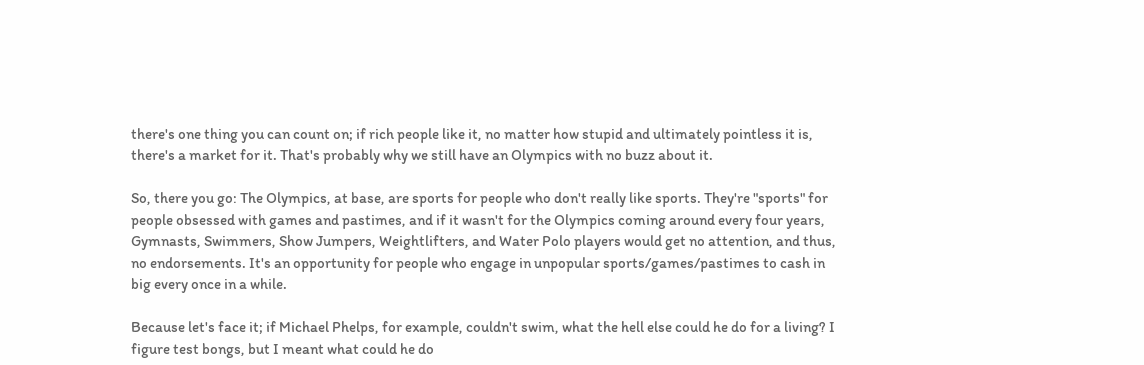there's one thing you can count on; if rich people like it, no matter how stupid and ultimately pointless it is, there's a market for it. That's probably why we still have an Olympics with no buzz about it.

So, there you go: The Olympics, at base, are sports for people who don't really like sports. They're "sports" for people obsessed with games and pastimes, and if it wasn't for the Olympics coming around every four years, Gymnasts, Swimmers, Show Jumpers, Weightlifters, and Water Polo players would get no attention, and thus, no endorsements. It's an opportunity for people who engage in unpopular sports/games/pastimes to cash in big every once in a while.

Because let's face it; if Michael Phelps, for example, couldn't swim, what the hell else could he do for a living? I figure test bongs, but I meant what could he do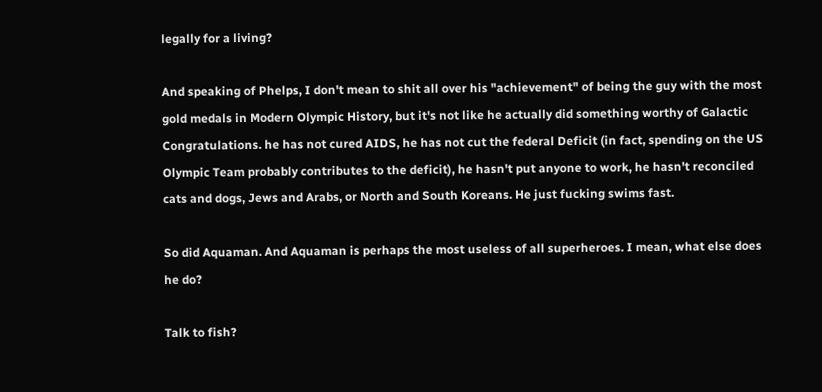legally for a living?

And speaking of Phelps, I don't mean to shit all over his "achievement" of being the guy with the most gold medals in Modern Olympic History, but it's not like he actually did something worthy of Galactic Congratulations. he has not cured AIDS, he has not cut the federal Deficit (in fact, spending on the US Olympic Team probably contributes to the deficit), he hasn't put anyone to work, he hasn't reconciled cats and dogs, Jews and Arabs, or North and South Koreans. He just fucking swims fast.

So did Aquaman. And Aquaman is perhaps the most useless of all superheroes. I mean, what else does he do?

Talk to fish?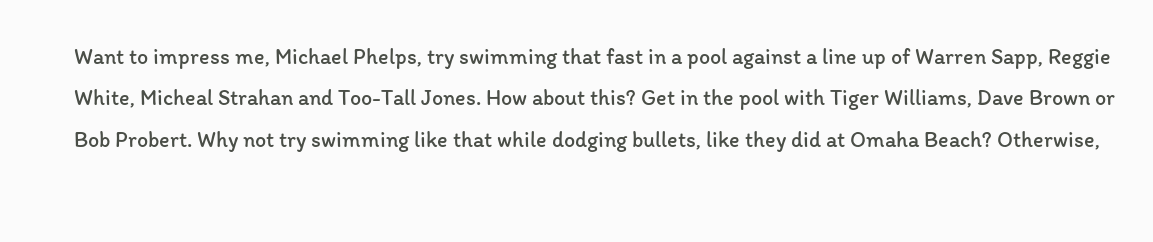Want to impress me, Michael Phelps, try swimming that fast in a pool against a line up of Warren Sapp, Reggie White, Micheal Strahan and Too-Tall Jones. How about this? Get in the pool with Tiger Williams, Dave Brown or Bob Probert. Why not try swimming like that while dodging bullets, like they did at Omaha Beach? Otherwise,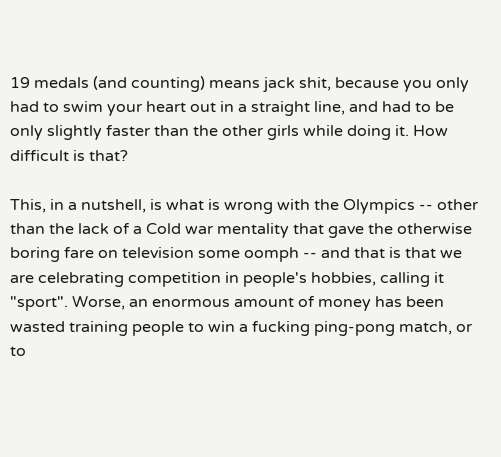19 medals (and counting) means jack shit, because you only had to swim your heart out in a straight line, and had to be only slightly faster than the other girls while doing it. How difficult is that?

This, in a nutshell, is what is wrong with the Olympics -- other than the lack of a Cold war mentality that gave the otherwise boring fare on television some oomph -- and that is that we are celebrating competition in people's hobbies, calling it "sport". Worse, an enormous amount of money has been wasted training people to win a fucking ping-pong match, or to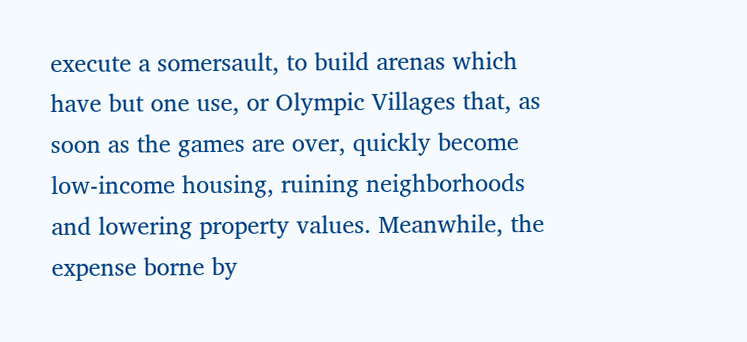execute a somersault, to build arenas which have but one use, or Olympic Villages that, as soon as the games are over, quickly become low-income housing, ruining neighborhoods and lowering property values. Meanwhile, the expense borne by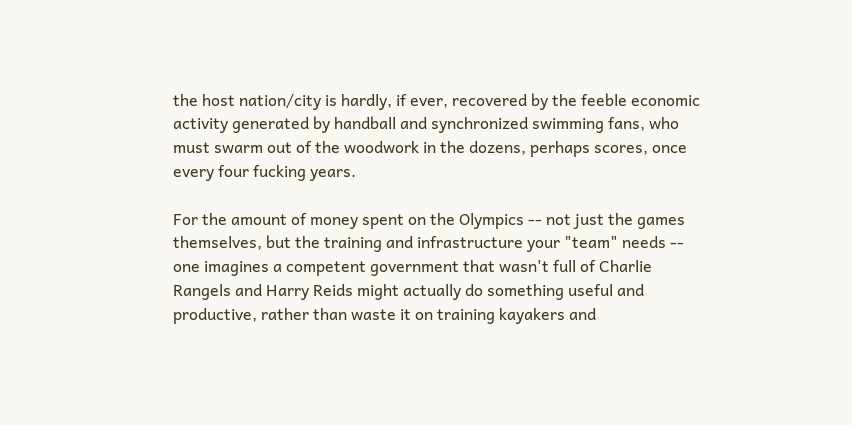the host nation/city is hardly, if ever, recovered by the feeble economic activity generated by handball and synchronized swimming fans, who must swarm out of the woodwork in the dozens, perhaps scores, once every four fucking years.

For the amount of money spent on the Olympics -- not just the games themselves, but the training and infrastructure your "team" needs -- one imagines a competent government that wasn't full of Charlie Rangels and Harry Reids might actually do something useful and productive, rather than waste it on training kayakers and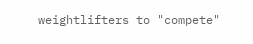weightlifters to "compete"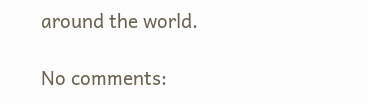around the world.

No comments: